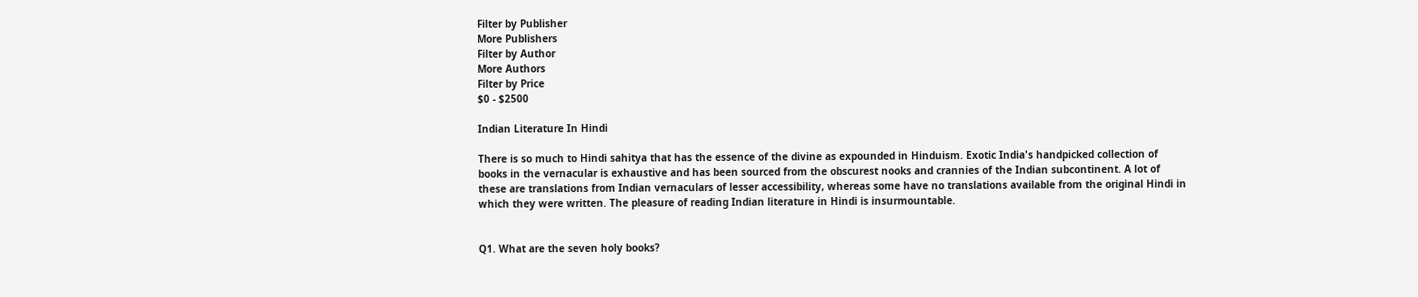Filter by Publisher
More Publishers
Filter by Author
More Authors
Filter by Price
$0 - $2500

Indian Literature In Hindi

There is so much to Hindi sahitya that has the essence of the divine as expounded in Hinduism. Exotic India's handpicked collection of books in the vernacular is exhaustive and has been sourced from the obscurest nooks and crannies of the Indian subcontinent. A lot of these are translations from Indian vernaculars of lesser accessibility, whereas some have no translations available from the original Hindi in which they were written. The pleasure of reading Indian literature in Hindi is insurmountable.


Q1. What are the seven holy books?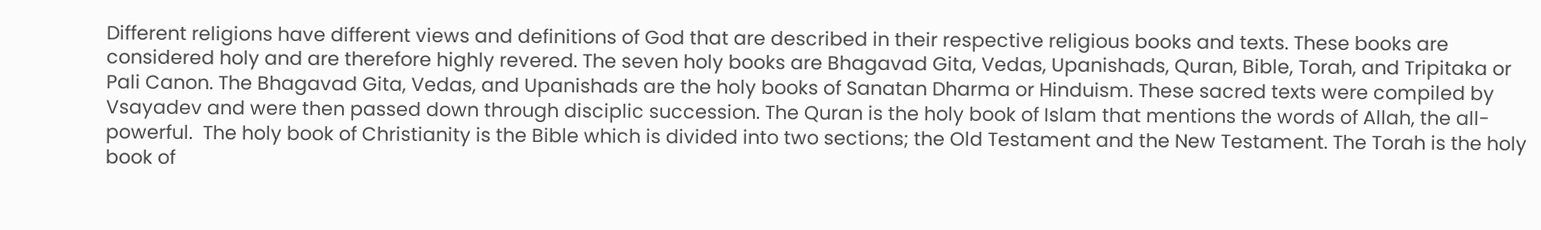Different religions have different views and definitions of God that are described in their respective religious books and texts. These books are considered holy and are therefore highly revered. The seven holy books are Bhagavad Gita, Vedas, Upanishads, Quran, Bible, Torah, and Tripitaka or Pali Canon. The Bhagavad Gita, Vedas, and Upanishads are the holy books of Sanatan Dharma or Hinduism. These sacred texts were compiled by Vsayadev and were then passed down through disciplic succession. The Quran is the holy book of Islam that mentions the words of Allah, the all-powerful.  The holy book of Christianity is the Bible which is divided into two sections; the Old Testament and the New Testament. The Torah is the holy book of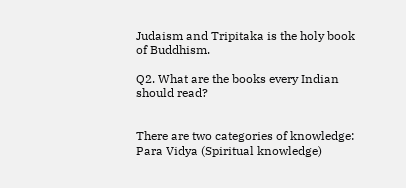Judaism and Tripitaka is the holy book of Buddhism.

Q2. What are the books every Indian should read?


There are two categories of knowledge: Para Vidya (Spiritual knowledge)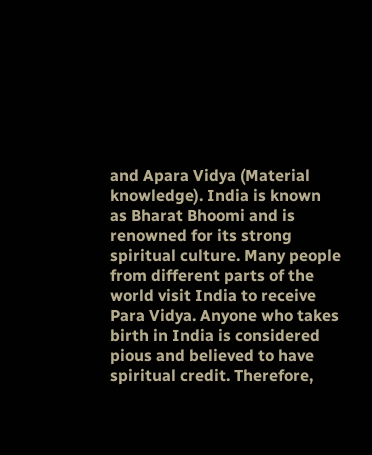and Apara Vidya (Material knowledge). India is known as Bharat Bhoomi and is renowned for its strong spiritual culture. Many people from different parts of the world visit India to receive Para Vidya. Anyone who takes birth in India is considered pious and believed to have spiritual credit. Therefore,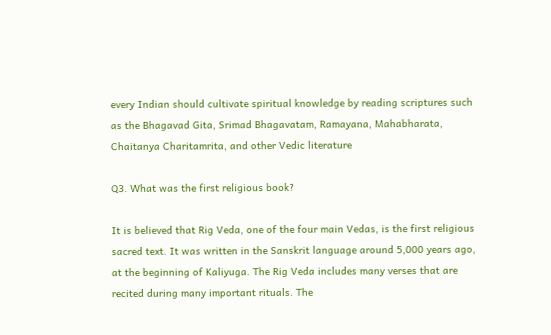every Indian should cultivate spiritual knowledge by reading scriptures such as the Bhagavad Gita, Srimad Bhagavatam, Ramayana, Mahabharata, Chaitanya Charitamrita, and other Vedic literature

Q3. What was the first religious book?

It is believed that Rig Veda, one of the four main Vedas, is the first religious sacred text. It was written in the Sanskrit language around 5,000 years ago, at the beginning of Kaliyuga. The Rig Veda includes many verses that are recited during many important rituals. The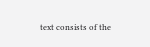text consists of the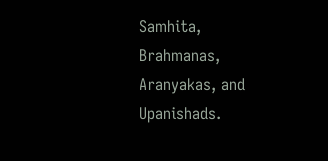Samhita, Brahmanas, Aranyakas, and Upanishads.